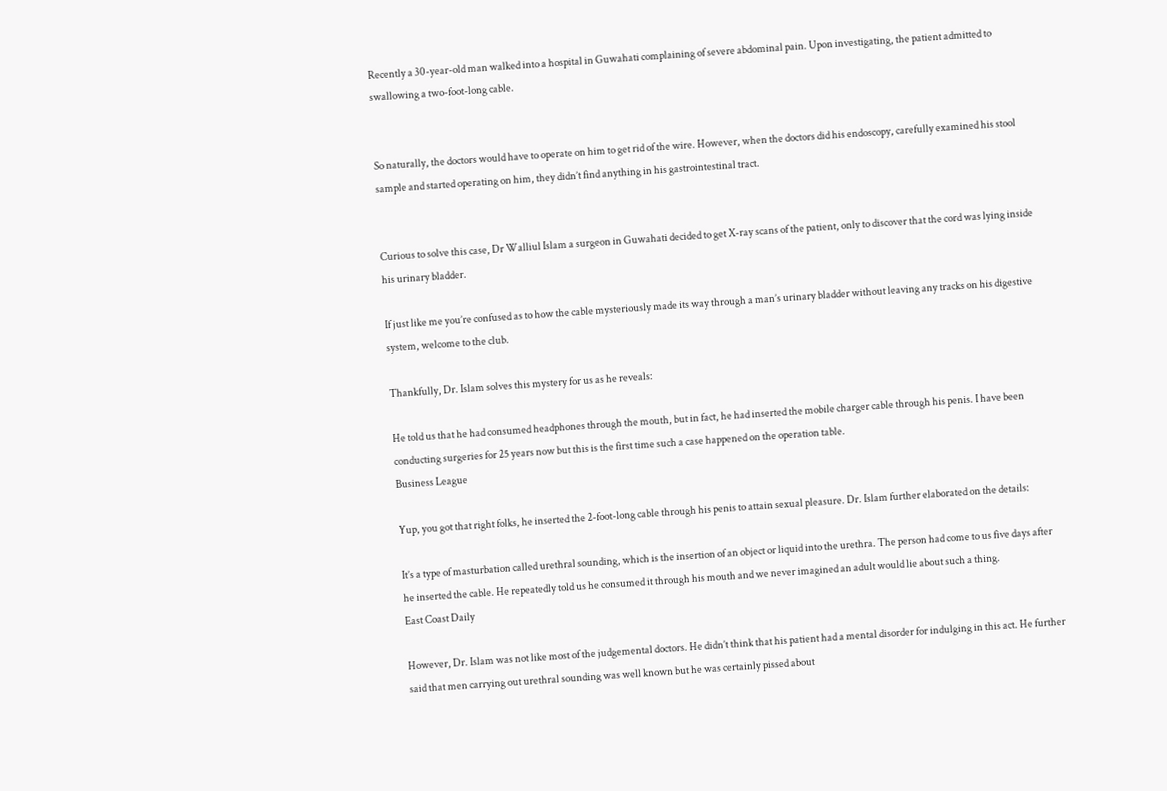Recently a 30-year-old man walked into a hospital in Guwahati complaining of severe abdominal pain. Upon investigating, the patient admitted to swallowing a two-foot-long cable.


So naturally, the doctors would have to operate on him to get rid of the wire. However, when the doctors did his endoscopy, carefully examined his stool sample and started operating on him, they didn’t find anything in his gastrointestinal tract.


Curious to solve this case, Dr Walliul Islam a surgeon in Guwahati decided to get X-ray scans of the patient, only to discover that the cord was lying inside his urinary bladder.

If just like me you’re confused as to how the cable mysteriously made its way through a man’s urinary bladder without leaving any tracks on his digestive system, welcome to the club.

Thankfully, Dr. Islam solves this mystery for us as he reveals:

He told us that he had consumed headphones through the mouth, but in fact, he had inserted the mobile charger cable through his penis. I have been conducting surgeries for 25 years now but this is the first time such a case happened on the operation table.
Business League

Yup, you got that right folks, he inserted the 2-foot-long cable through his penis to attain sexual pleasure. Dr. Islam further elaborated on the details:

It’s a type of masturbation called urethral sounding, which is the insertion of an object or liquid into the urethra. The person had come to us five days after he inserted the cable. He repeatedly told us he consumed it through his mouth and we never imagined an adult would lie about such a thing.
East Coast Daily

However, Dr. Islam was not like most of the judgemental doctors. He didn’t think that his patient had a mental disorder for indulging in this act. He further said that men carrying out urethral sounding was well known but he was certainly pissed about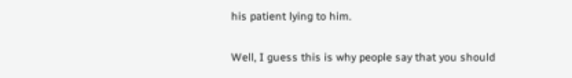his patient lying to him.

Well, I guess this is why people say that you should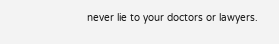never lie to your doctors or lawyers.